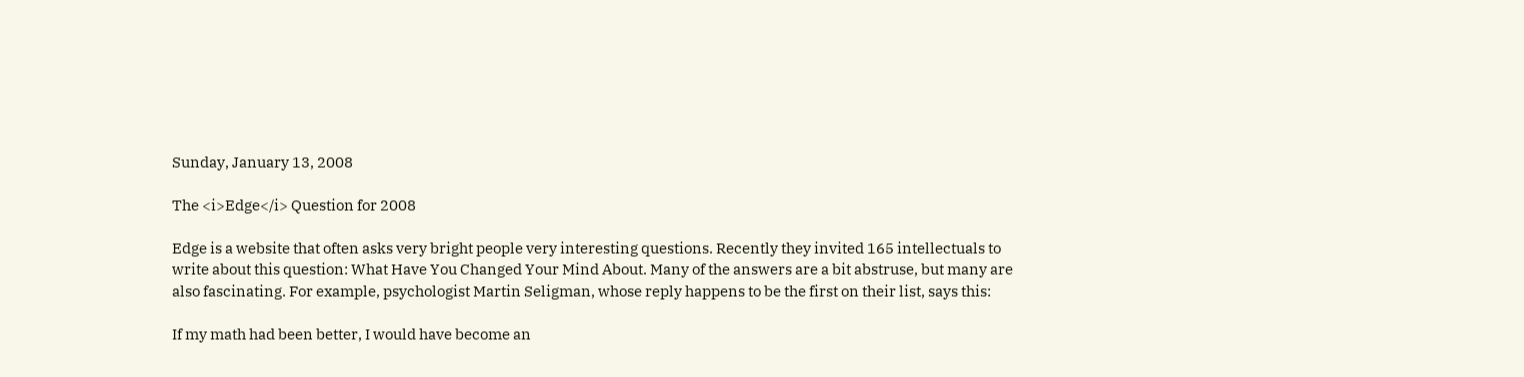Sunday, January 13, 2008

The <i>Edge</i> Question for 2008

Edge is a website that often asks very bright people very interesting questions. Recently they invited 165 intellectuals to write about this question: What Have You Changed Your Mind About. Many of the answers are a bit abstruse, but many are also fascinating. For example, psychologist Martin Seligman, whose reply happens to be the first on their list, says this:

If my math had been better, I would have become an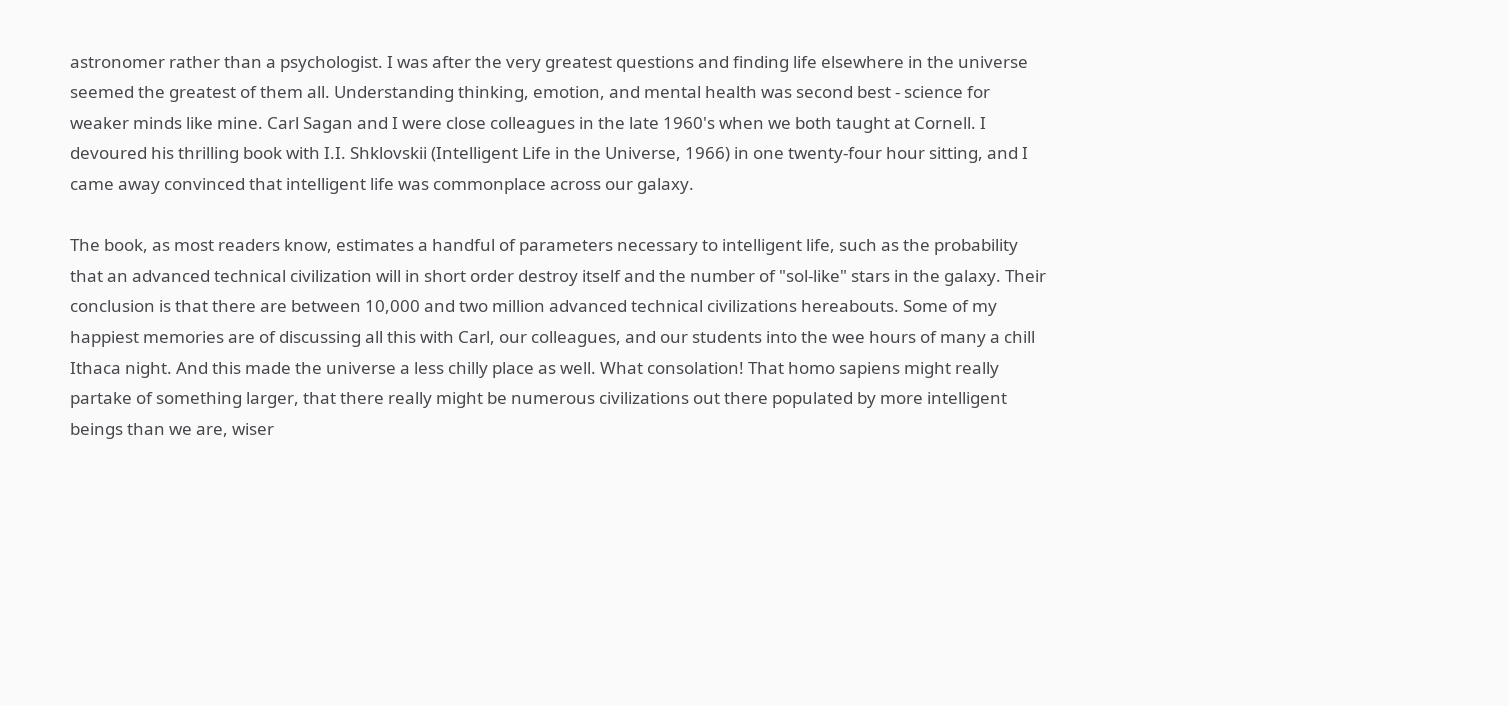astronomer rather than a psychologist. I was after the very greatest questions and finding life elsewhere in the universe seemed the greatest of them all. Understanding thinking, emotion, and mental health was second best - science for weaker minds like mine. Carl Sagan and I were close colleagues in the late 1960's when we both taught at Cornell. I devoured his thrilling book with I.I. Shklovskii (Intelligent Life in the Universe, 1966) in one twenty-four hour sitting, and I came away convinced that intelligent life was commonplace across our galaxy.

The book, as most readers know, estimates a handful of parameters necessary to intelligent life, such as the probability that an advanced technical civilization will in short order destroy itself and the number of "sol-like" stars in the galaxy. Their conclusion is that there are between 10,000 and two million advanced technical civilizations hereabouts. Some of my happiest memories are of discussing all this with Carl, our colleagues, and our students into the wee hours of many a chill Ithaca night. And this made the universe a less chilly place as well. What consolation! That homo sapiens might really partake of something larger, that there really might be numerous civilizations out there populated by more intelligent beings than we are, wiser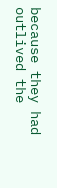because they had outlived the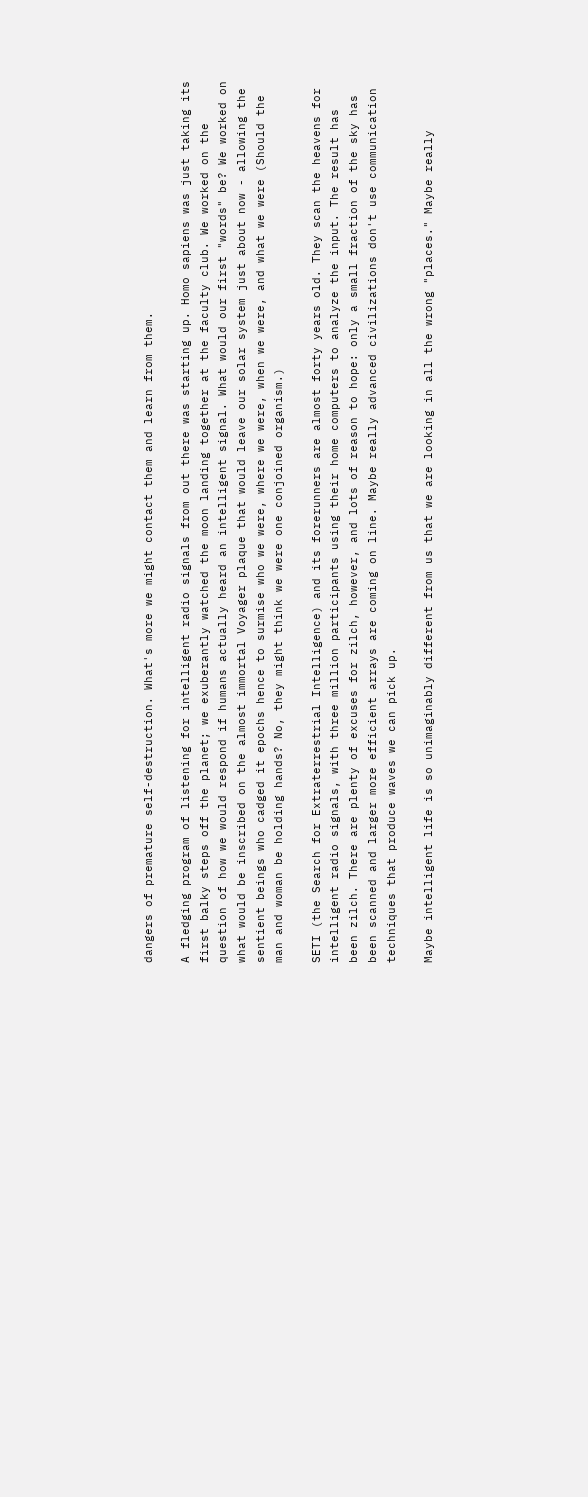dangers of premature self-destruction. What's more we might contact them and learn from them.

A fledging program of listening for intelligent radio signals from out there was starting up. Homo sapiens was just taking its first balky steps off the planet; we exuberantly watched the moon landing together at the faculty club. We worked on the question of how we would respond if humans actually heard an intelligent signal. What would our first "words" be? We worked on what would be inscribed on the almost immortal Voyager plaque that would leave our solar system just about now - allowing the sentient beings who cadged it epochs hence to surmise who we were, where we were, when we were, and what we were (Should the man and woman be holding hands? No, they might think we were one conjoined organism.)

SETI (the Search for Extraterrestrial Intelligence) and its forerunners are almost forty years old. They scan the heavens for intelligent radio signals, with three million participants using their home computers to analyze the input. The result has been zilch. There are plenty of excuses for zilch, however, and lots of reason to hope: only a small fraction of the sky has been scanned and larger more efficient arrays are coming on line. Maybe really advanced civilizations don't use communication techniques that produce waves we can pick up.

Maybe intelligent life is so unimaginably different from us that we are looking in all the wrong "places." Maybe really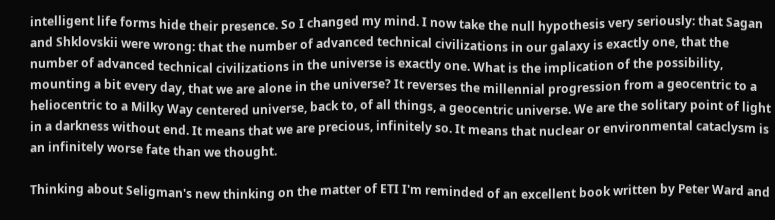intelligent life forms hide their presence. So I changed my mind. I now take the null hypothesis very seriously: that Sagan and Shklovskii were wrong: that the number of advanced technical civilizations in our galaxy is exactly one, that the number of advanced technical civilizations in the universe is exactly one. What is the implication of the possibility, mounting a bit every day, that we are alone in the universe? It reverses the millennial progression from a geocentric to a heliocentric to a Milky Way centered universe, back to, of all things, a geocentric universe. We are the solitary point of light in a darkness without end. It means that we are precious, infinitely so. It means that nuclear or environmental cataclysm is an infinitely worse fate than we thought.

Thinking about Seligman's new thinking on the matter of ETI I'm reminded of an excellent book written by Peter Ward and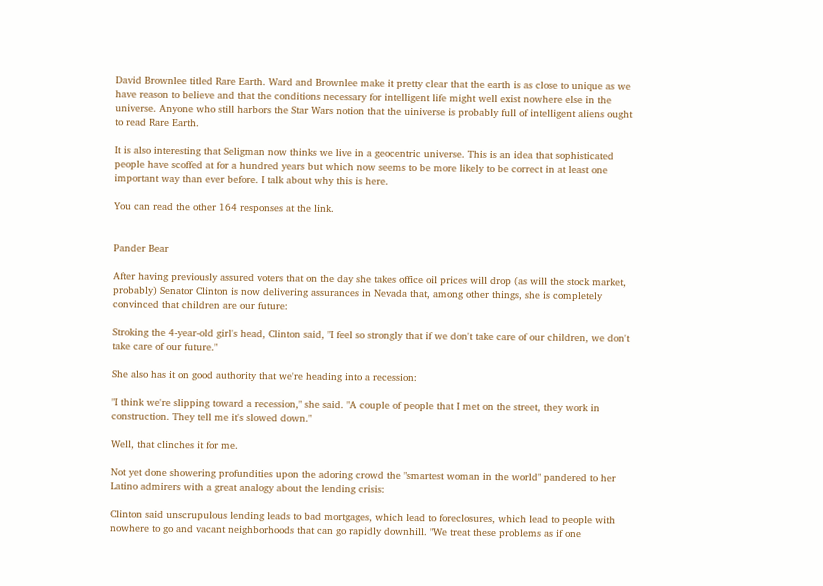David Brownlee titled Rare Earth. Ward and Brownlee make it pretty clear that the earth is as close to unique as we have reason to believe and that the conditions necessary for intelligent life might well exist nowhere else in the universe. Anyone who still harbors the Star Wars notion that the uiniverse is probably full of intelligent aliens ought to read Rare Earth.

It is also interesting that Seligman now thinks we live in a geocentric universe. This is an idea that sophisticated people have scoffed at for a hundred years but which now seems to be more likely to be correct in at least one important way than ever before. I talk about why this is here.

You can read the other 164 responses at the link.


Pander Bear

After having previously assured voters that on the day she takes office oil prices will drop (as will the stock market, probably) Senator Clinton is now delivering assurances in Nevada that, among other things, she is completely convinced that children are our future:

Stroking the 4-year-old girl's head, Clinton said, "I feel so strongly that if we don't take care of our children, we don't take care of our future."

She also has it on good authority that we're heading into a recession:

"I think we're slipping toward a recession," she said. "A couple of people that I met on the street, they work in construction. They tell me it's slowed down."

Well, that clinches it for me.

Not yet done showering profundities upon the adoring crowd the "smartest woman in the world" pandered to her Latino admirers with a great analogy about the lending crisis:

Clinton said unscrupulous lending leads to bad mortgages, which lead to foreclosures, which lead to people with nowhere to go and vacant neighborhoods that can go rapidly downhill. "We treat these problems as if one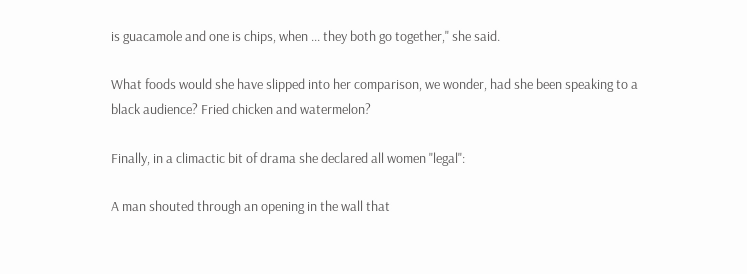is guacamole and one is chips, when ... they both go together," she said.

What foods would she have slipped into her comparison, we wonder, had she been speaking to a black audience? Fried chicken and watermelon?

Finally, in a climactic bit of drama she declared all women "legal":

A man shouted through an opening in the wall that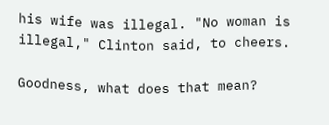his wife was illegal. "No woman is illegal," Clinton said, to cheers.

Goodness, what does that mean?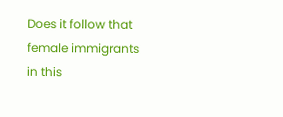Does it follow that female immigrants in this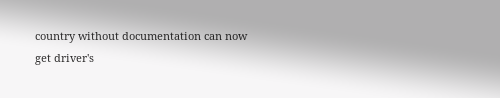country without documentation can now get driver's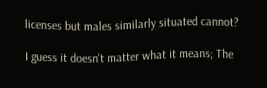licenses but males similarly situated cannot?

I guess it doesn't matter what it means; The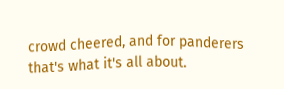crowd cheered, and for panderers that's what it's all about.